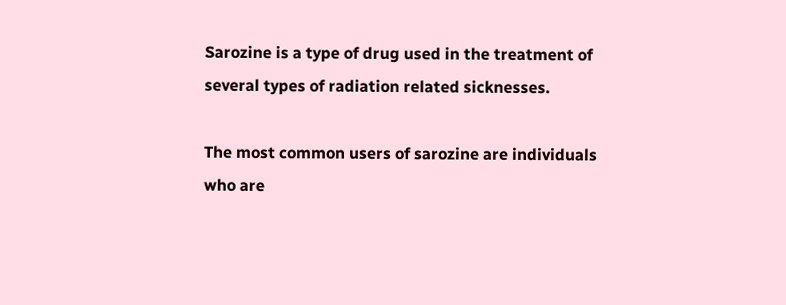Sarozine is a type of drug used in the treatment of several types of radiation related sicknesses.

The most common users of sarozine are individuals who are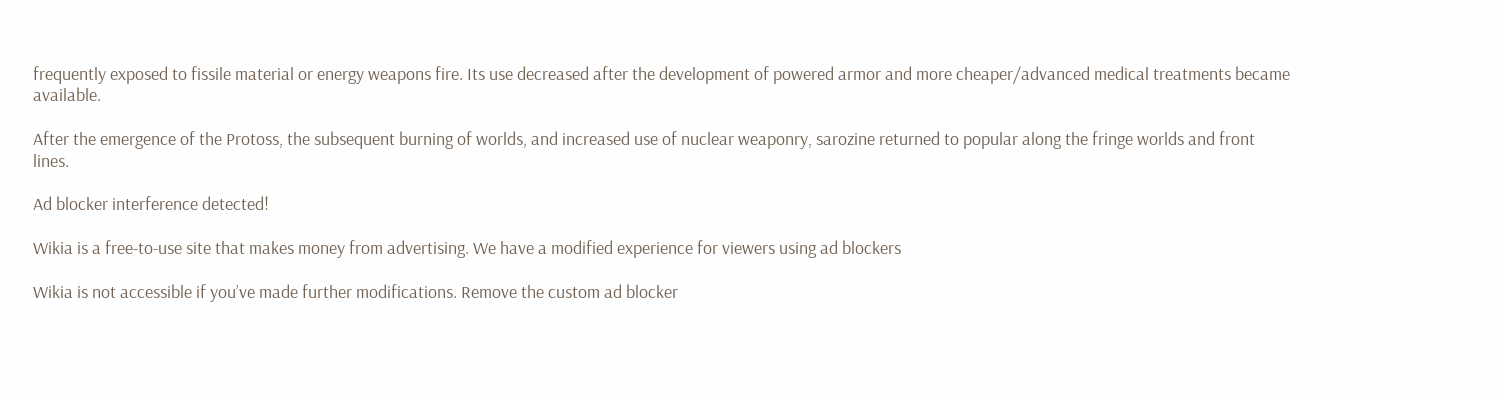frequently exposed to fissile material or energy weapons fire. Its use decreased after the development of powered armor and more cheaper/advanced medical treatments became available.

After the emergence of the Protoss, the subsequent burning of worlds, and increased use of nuclear weaponry, sarozine returned to popular along the fringe worlds and front lines.

Ad blocker interference detected!

Wikia is a free-to-use site that makes money from advertising. We have a modified experience for viewers using ad blockers

Wikia is not accessible if you’ve made further modifications. Remove the custom ad blocker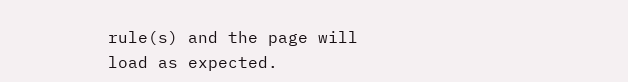rule(s) and the page will load as expected.